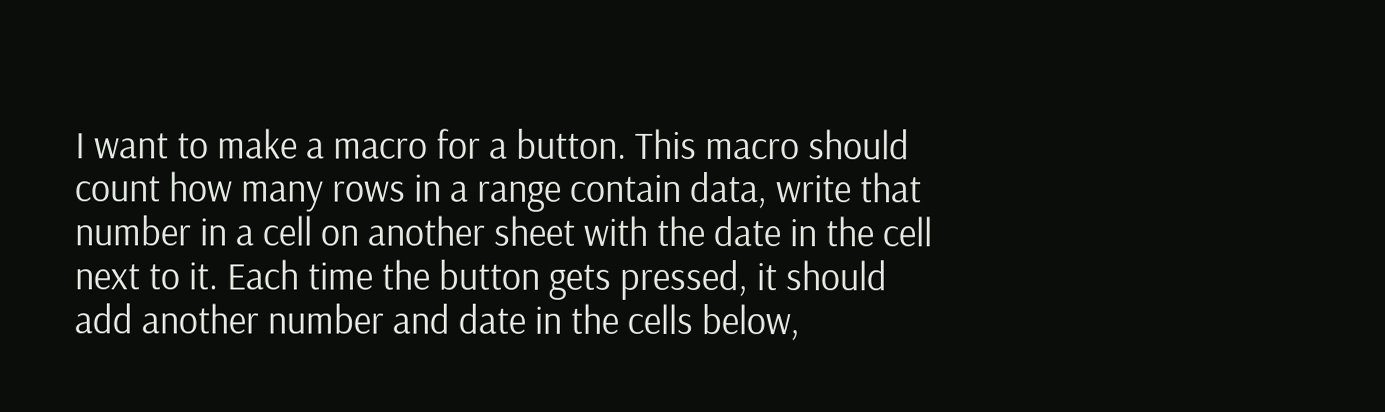I want to make a macro for a button. This macro should count how many rows in a range contain data, write that number in a cell on another sheet with the date in the cell next to it. Each time the button gets pressed, it should add another number and date in the cells below,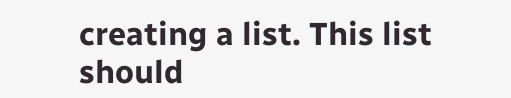creating a list. This list should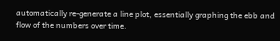automatically re-generate a line plot, essentially graphing the ebb and flow of the numbers over time.